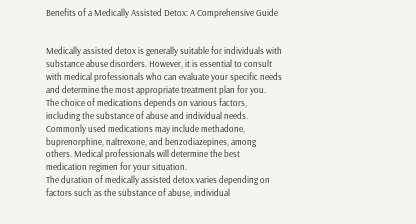Benefits of a Medically Assisted Detox: A Comprehensive Guide


Medically assisted detox is generally suitable for individuals with substance abuse disorders. However, it is essential to consult with medical professionals who can evaluate your specific needs and determine the most appropriate treatment plan for you.
The choice of medications depends on various factors, including the substance of abuse and individual needs. Commonly used medications may include methadone, buprenorphine, naltrexone, and benzodiazepines, among others. Medical professionals will determine the best medication regimen for your situation.
The duration of medically assisted detox varies depending on factors such as the substance of abuse, individual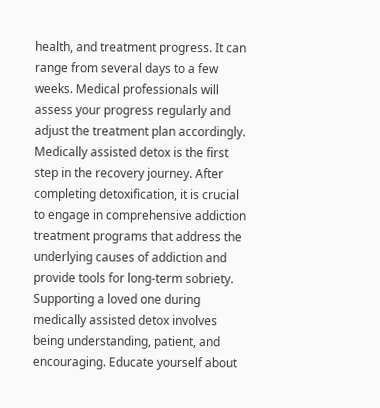health, and treatment progress. It can range from several days to a few weeks. Medical professionals will assess your progress regularly and adjust the treatment plan accordingly.
Medically assisted detox is the first step in the recovery journey. After completing detoxification, it is crucial to engage in comprehensive addiction treatment programs that address the underlying causes of addiction and provide tools for long-term sobriety.
Supporting a loved one during medically assisted detox involves being understanding, patient, and encouraging. Educate yourself about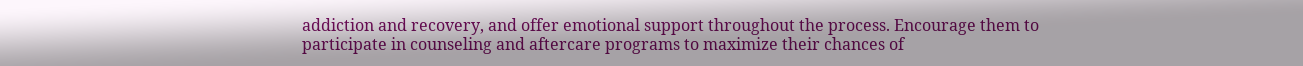addiction and recovery, and offer emotional support throughout the process. Encourage them to participate in counseling and aftercare programs to maximize their chances of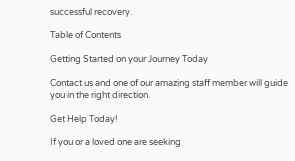successful recovery.

Table of Contents

Getting Started on your Journey Today

Contact us and one of our amazing staff member will guide you in the right direction.

Get Help Today!

If you or a loved one are seeking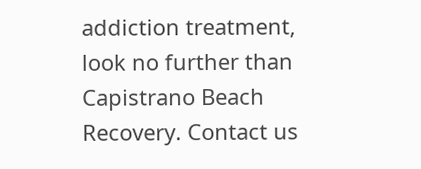addiction treatment, look no further than Capistrano Beach Recovery. Contact us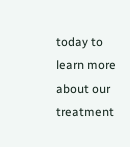today to learn more about our treatment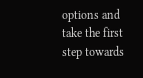options and take the first step towards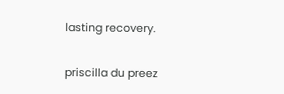lasting recovery.

priscilla du preez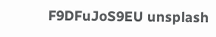F9DFuJoS9EU unsplash